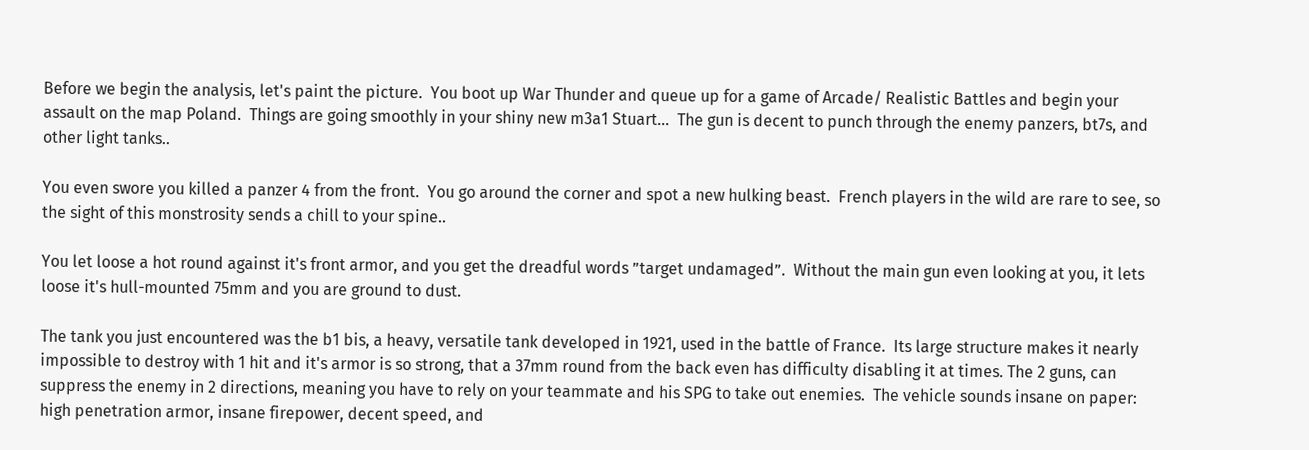Before we begin the analysis, let's paint the picture.  You boot up War Thunder and queue up for a game of Arcade/ Realistic Battles and begin your assault on the map Poland.  Things are going smoothly in your shiny new m3a1 Stuart...  The gun is decent to punch through the enemy panzers, bt7s, and other light tanks..

You even swore you killed a panzer 4 from the front.  You go around the corner and spot a new hulking beast.  French players in the wild are rare to see, so the sight of this monstrosity sends a chill to your spine..

You let loose a hot round against it's front armor, and you get the dreadful words ”target undamaged”.  Without the main gun even looking at you, it lets loose it's hull-mounted 75mm and you are ground to dust.

The tank you just encountered was the b1 bis, a heavy, versatile tank developed in 1921, used in the battle of France.  Its large structure makes it nearly impossible to destroy with 1 hit and it's armor is so strong, that a 37mm round from the back even has difficulty disabling it at times. The 2 guns, can suppress the enemy in 2 directions, meaning you have to rely on your teammate and his SPG to take out enemies.  The vehicle sounds insane on paper: high penetration armor, insane firepower, decent speed, and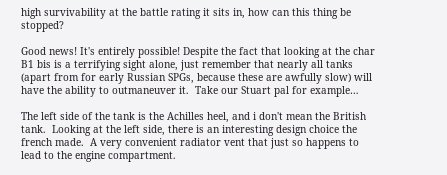high survivability at the battle rating it sits in, how can this thing be stopped?

Good news! It's entirely possible! Despite the fact that looking at the char B1 bis is a terrifying sight alone, just remember that nearly all tanks (apart from for early Russian SPGs, because these are awfully slow) will have the ability to outmaneuver it.  Take our Stuart pal for example…

The left side of the tank is the Achilles heel, and i don't mean the British tank.  Looking at the left side, there is an interesting design choice the french made.  A very convenient radiator vent that just so happens to lead to the engine compartment.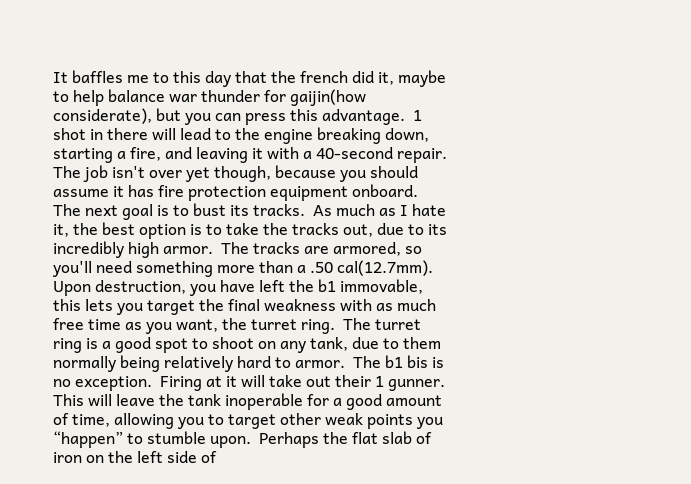It baffles me to this day that the french did it, maybe to help balance war thunder for gaijin(how considerate), but you can press this advantage.  1 shot in there will lead to the engine breaking down, starting a fire, and leaving it with a 40-second repair.  The job isn't over yet though, because you should assume it has fire protection equipment onboard.  The next goal is to bust its tracks.  As much as I hate it, the best option is to take the tracks out, due to its incredibly high armor.  The tracks are armored, so you'll need something more than a .50 cal(12.7mm).  Upon destruction, you have left the b1 immovable, this lets you target the final weakness with as much free time as you want, the turret ring.  The turret ring is a good spot to shoot on any tank, due to them normally being relatively hard to armor.  The b1 bis is no exception.  Firing at it will take out their 1 gunner.  This will leave the tank inoperable for a good amount of time, allowing you to target other weak points you “happen” to stumble upon.  Perhaps the flat slab of iron on the left side of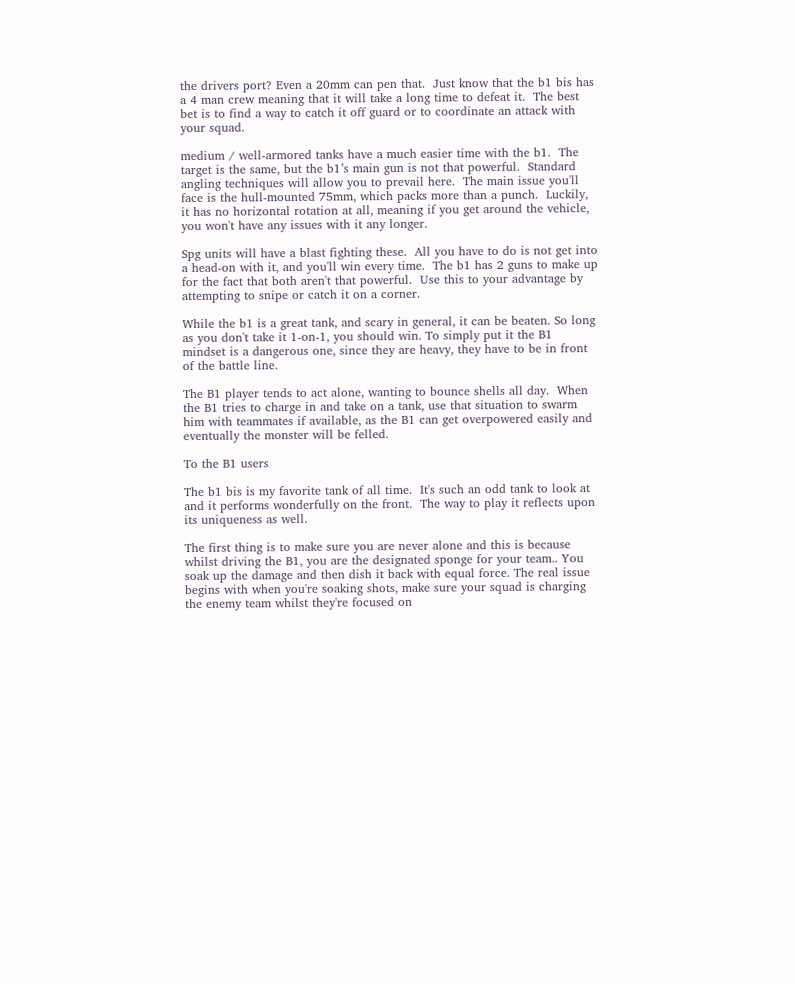the drivers port? Even a 20mm can pen that.  Just know that the b1 bis has a 4 man crew meaning that it will take a long time to defeat it.  The best bet is to find a way to catch it off guard or to coordinate an attack with your squad.

medium / well-armored tanks have a much easier time with the b1.  The target is the same, but the b1’s main gun is not that powerful.  Standard angling techniques will allow you to prevail here.  The main issue you'll face is the hull-mounted 75mm, which packs more than a punch.  Luckily, it has no horizontal rotation at all, meaning if you get around the vehicle, you won't have any issues with it any longer.

Spg units will have a blast fighting these.  All you have to do is not get into a head-on with it, and you'll win every time.  The b1 has 2 guns to make up for the fact that both aren't that powerful.  Use this to your advantage by attempting to snipe or catch it on a corner.

While the b1 is a great tank, and scary in general, it can be beaten. So long as you don't take it 1-on-1, you should win. To simply put it the B1 mindset is a dangerous one, since they are heavy, they have to be in front of the battle line.

The B1 player tends to act alone, wanting to bounce shells all day.  When the B1 tries to charge in and take on a tank, use that situation to swarm him with teammates if available, as the B1 can get overpowered easily and eventually the monster will be felled.

To the B1 users

The b1 bis is my favorite tank of all time.  It's such an odd tank to look at and it performs wonderfully on the front.  The way to play it reflects upon its uniqueness as well.

The first thing is to make sure you are never alone and this is because whilst driving the B1, you are the designated sponge for your team.. You soak up the damage and then dish it back with equal force. The real issue begins with when you're soaking shots, make sure your squad is charging the enemy team whilst they're focused on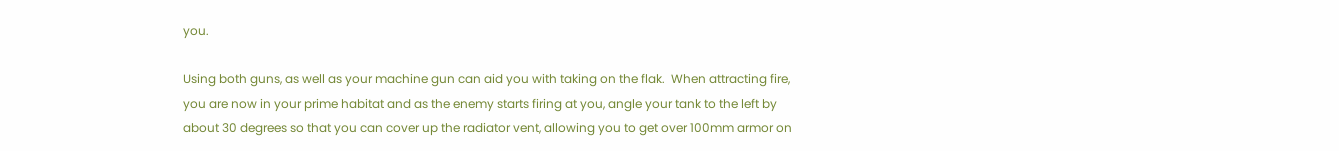you.

Using both guns, as well as your machine gun can aid you with taking on the flak.  When attracting fire, you are now in your prime habitat and as the enemy starts firing at you, angle your tank to the left by about 30 degrees so that you can cover up the radiator vent, allowing you to get over 100mm armor on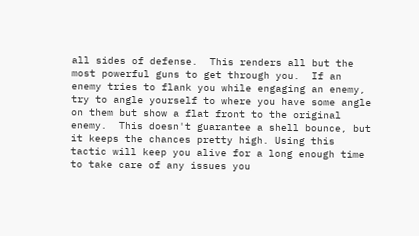all sides of defense.  This renders all but the most powerful guns to get through you.  If an enemy tries to flank you while engaging an enemy, try to angle yourself to where you have some angle on them but show a flat front to the original enemy.  This doesn't guarantee a shell bounce, but it keeps the chances pretty high. Using this tactic will keep you alive for a long enough time to take care of any issues you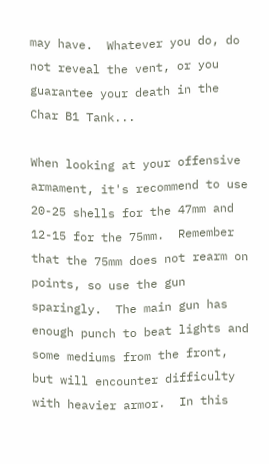may have.  Whatever you do, do not reveal the vent, or you guarantee your death in the Char B1 Tank...

When looking at your offensive armament, it's recommend to use 20-25 shells for the 47mm and 12-15 for the 75mm.  Remember that the 75mm does not rearm on points, so use the gun sparingly.  The main gun has enough punch to beat lights and some mediums from the front, but will encounter difficulty with heavier armor.  In this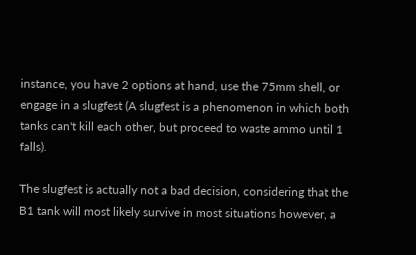instance, you have 2 options at hand, use the 75mm shell, or engage in a slugfest (A slugfest is a phenomenon in which both tanks can't kill each other, but proceed to waste ammo until 1 falls).

The slugfest is actually not a bad decision, considering that the B1 tank will most likely survive in most situations however, a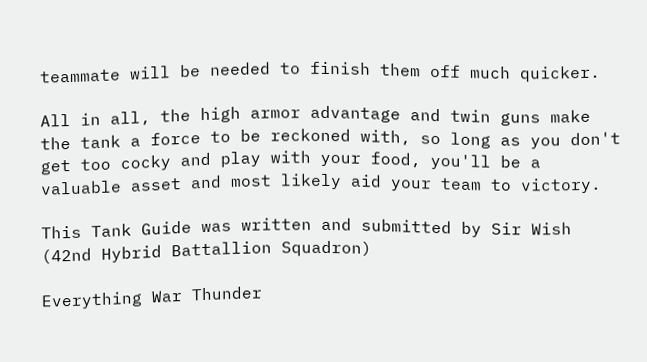teammate will be needed to finish them off much quicker.

All in all, the high armor advantage and twin guns make the tank a force to be reckoned with, so long as you don't get too cocky and play with your food, you'll be a valuable asset and most likely aid your team to victory.

This Tank Guide was written and submitted by Sir Wish (42nd Hybrid Battallion Squadron)

Everything War Thunder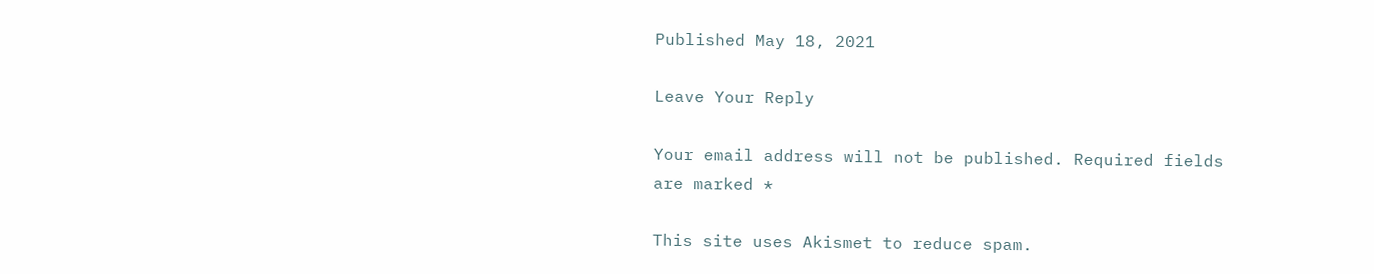Published May 18, 2021

Leave Your Reply

Your email address will not be published. Required fields are marked *

This site uses Akismet to reduce spam.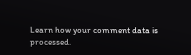Learn how your comment data is processed.